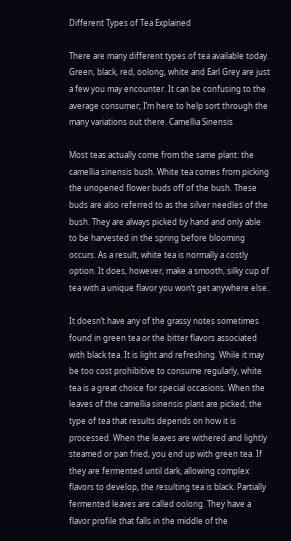Different Types of Tea Explained

There are many different types of tea available today. Green, black, red, oolong, white and Earl Grey are just a few you may encounter. It can be confusing to the average consumer; I’m here to help sort through the many variations out there. Camellia Sinensis

Most teas actually come from the same plant: the camellia sinensis bush. White tea comes from picking the unopened flower buds off of the bush. These buds are also referred to as the silver needles of the bush. They are always picked by hand and only able to be harvested in the spring before blooming occurs. As a result, white tea is normally a costly option. It does, however, make a smooth, silky cup of tea with a unique flavor you won’t get anywhere else.

It doesn’t have any of the grassy notes sometimes found in green tea or the bitter flavors associated with black tea. It is light and refreshing. While it may be too cost prohibitive to consume regularly, white tea is a great choice for special occasions. When the leaves of the camellia sinensis plant are picked, the type of tea that results depends on how it is processed. When the leaves are withered and lightly steamed or pan fried, you end up with green tea. If they are fermented until dark, allowing complex flavors to develop, the resulting tea is black. Partially fermented leaves are called oolong. They have a flavor profile that falls in the middle of the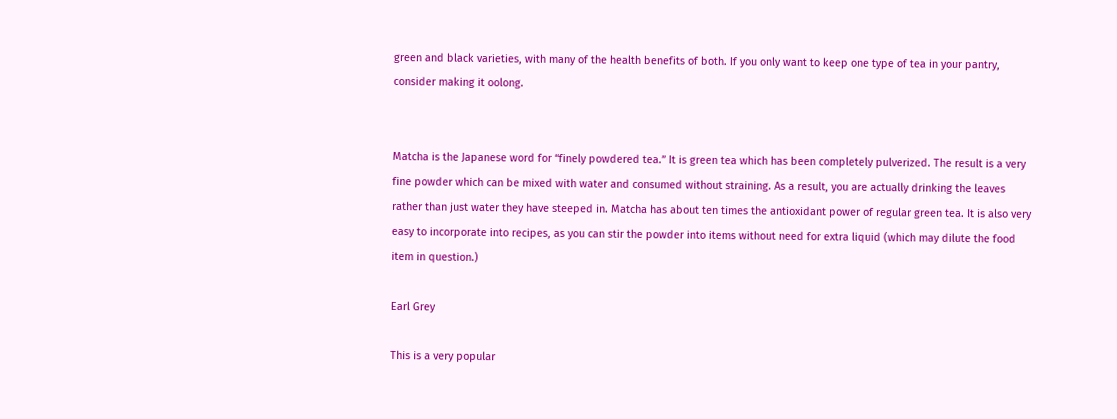green and black varieties, with many of the health benefits of both. If you only want to keep one type of tea in your pantry, consider making it oolong.


Matcha is the Japanese word for “finely powdered tea.” It is green tea which has been completely pulverized. The result is a very fine powder which can be mixed with water and consumed without straining. As a result, you are actually drinking the leaves rather than just water they have steeped in. Matcha has about ten times the antioxidant power of regular green tea. It is also very easy to incorporate into recipes, as you can stir the powder into items without need for extra liquid (which may dilute the food item in question.)

Earl Grey

This is a very popular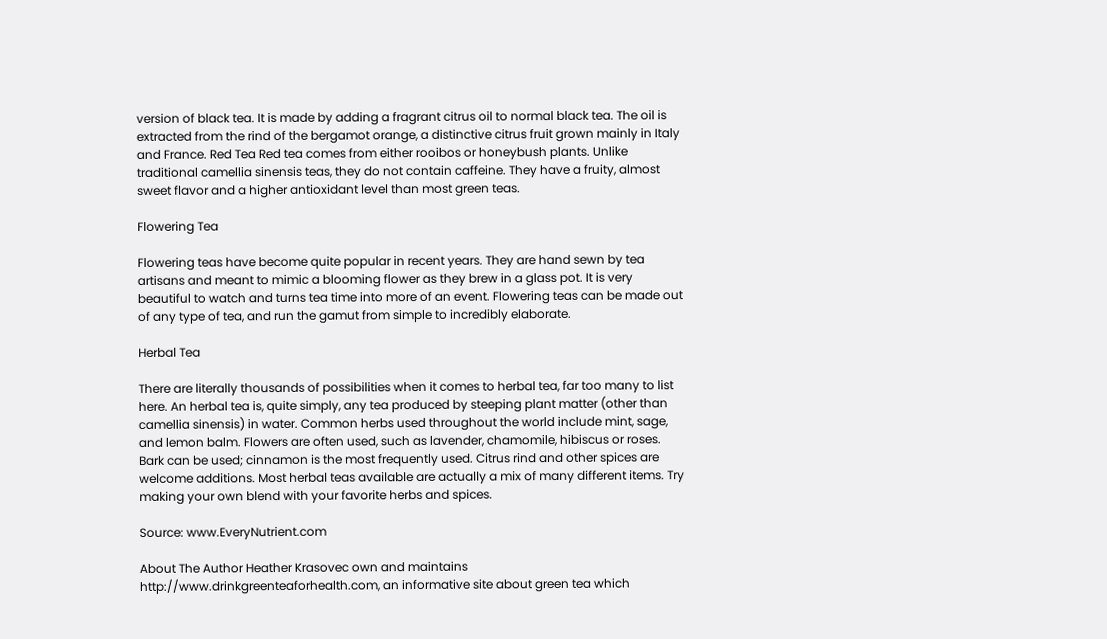version of black tea. It is made by adding a fragrant citrus oil to normal black tea. The oil is extracted from the rind of the bergamot orange, a distinctive citrus fruit grown mainly in Italy and France. Red Tea Red tea comes from either rooibos or honeybush plants. Unlike traditional camellia sinensis teas, they do not contain caffeine. They have a fruity, almost sweet flavor and a higher antioxidant level than most green teas.

Flowering Tea

Flowering teas have become quite popular in recent years. They are hand sewn by tea artisans and meant to mimic a blooming flower as they brew in a glass pot. It is very beautiful to watch and turns tea time into more of an event. Flowering teas can be made out of any type of tea, and run the gamut from simple to incredibly elaborate.

Herbal Tea

There are literally thousands of possibilities when it comes to herbal tea, far too many to list here. An herbal tea is, quite simply, any tea produced by steeping plant matter (other than camellia sinensis) in water. Common herbs used throughout the world include mint, sage, and lemon balm. Flowers are often used, such as lavender, chamomile, hibiscus or roses. Bark can be used; cinnamon is the most frequently used. Citrus rind and other spices are welcome additions. Most herbal teas available are actually a mix of many different items. Try making your own blend with your favorite herbs and spices.

Source: www.EveryNutrient.com

About The Author Heather Krasovec own and maintains http://www.drinkgreenteaforhealth.com, an informative site about green tea which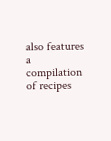also features a compilation of recipes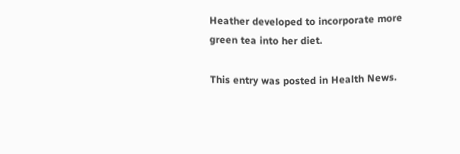Heather developed to incorporate more green tea into her diet.

This entry was posted in Health News.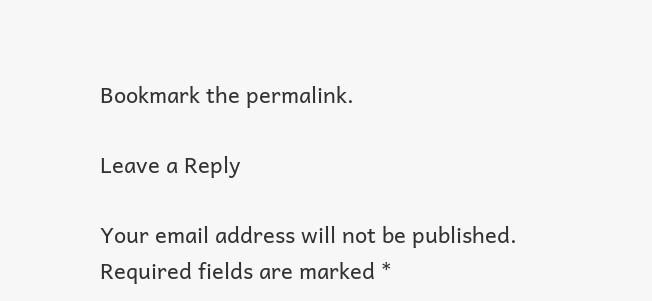Bookmark the permalink.

Leave a Reply

Your email address will not be published. Required fields are marked *